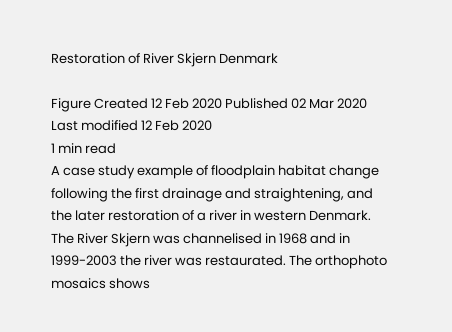Restoration of River Skjern Denmark

Figure Created 12 Feb 2020 Published 02 Mar 2020 Last modified 12 Feb 2020
1 min read
A case study example of floodplain habitat change following the first drainage and straightening, and the later restoration of a river in western Denmark. The River Skjern was channelised in 1968 and in 1999-2003 the river was restaurated. The orthophoto mosaics shows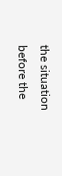the situation before the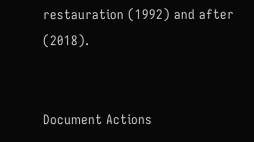restauration (1992) and after (2018).


Document Actions